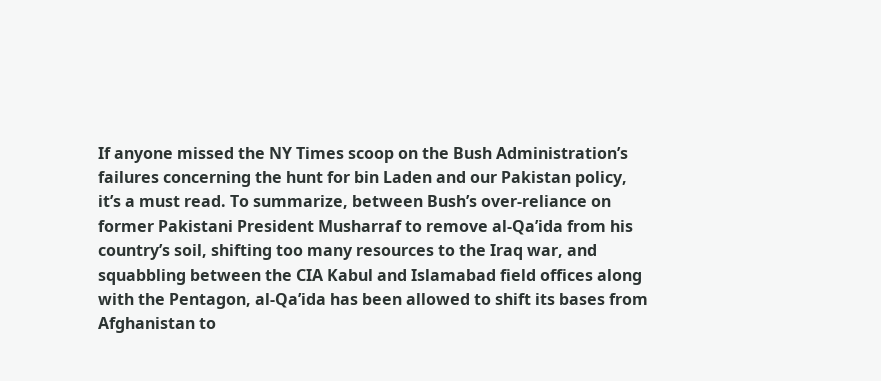If anyone missed the NY Times scoop on the Bush Administration’s failures concerning the hunt for bin Laden and our Pakistan policy, it’s a must read. To summarize, between Bush’s over-reliance on former Pakistani President Musharraf to remove al-Qa’ida from his country’s soil, shifting too many resources to the Iraq war, and squabbling between the CIA Kabul and Islamabad field offices along with the Pentagon, al-Qa’ida has been allowed to shift its bases from Afghanistan to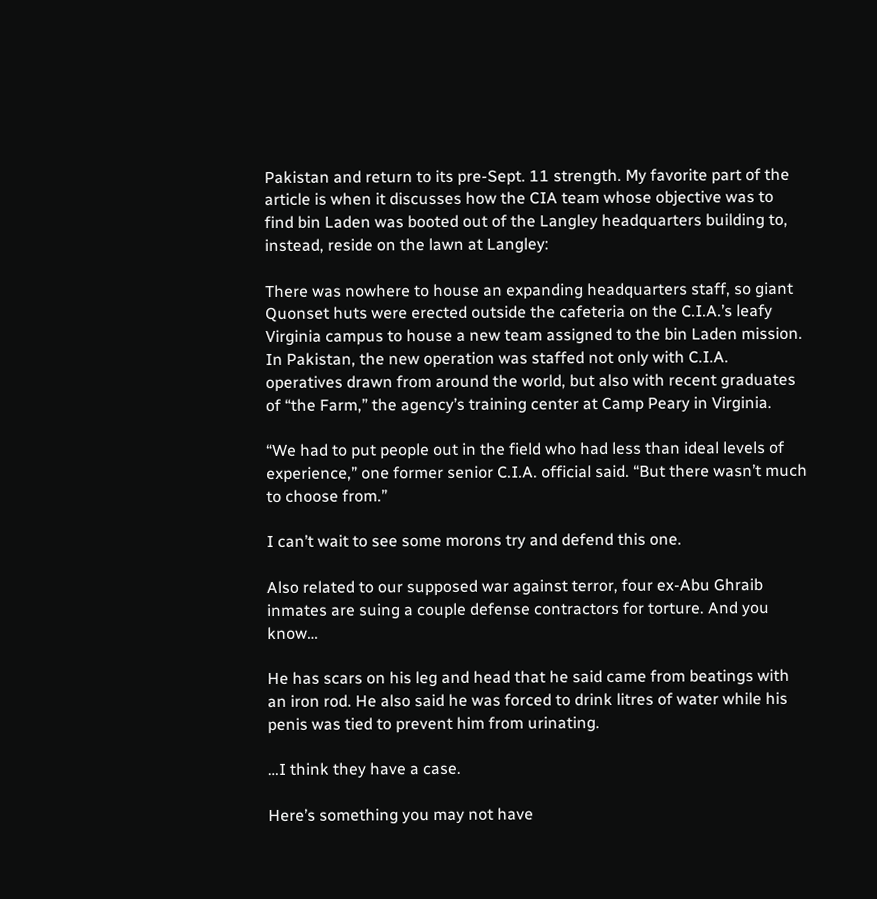Pakistan and return to its pre-Sept. 11 strength. My favorite part of the article is when it discusses how the CIA team whose objective was to find bin Laden was booted out of the Langley headquarters building to, instead, reside on the lawn at Langley:

There was nowhere to house an expanding headquarters staff, so giant Quonset huts were erected outside the cafeteria on the C.I.A.’s leafy Virginia campus to house a new team assigned to the bin Laden mission. In Pakistan, the new operation was staffed not only with C.I.A. operatives drawn from around the world, but also with recent graduates of “the Farm,” the agency’s training center at Camp Peary in Virginia.

“We had to put people out in the field who had less than ideal levels of experience,” one former senior C.I.A. official said. “But there wasn’t much to choose from.”

I can’t wait to see some morons try and defend this one.

Also related to our supposed war against terror, four ex-Abu Ghraib inmates are suing a couple defense contractors for torture. And you know…

He has scars on his leg and head that he said came from beatings with an iron rod. He also said he was forced to drink litres of water while his penis was tied to prevent him from urinating.

…I think they have a case.

Here’s something you may not have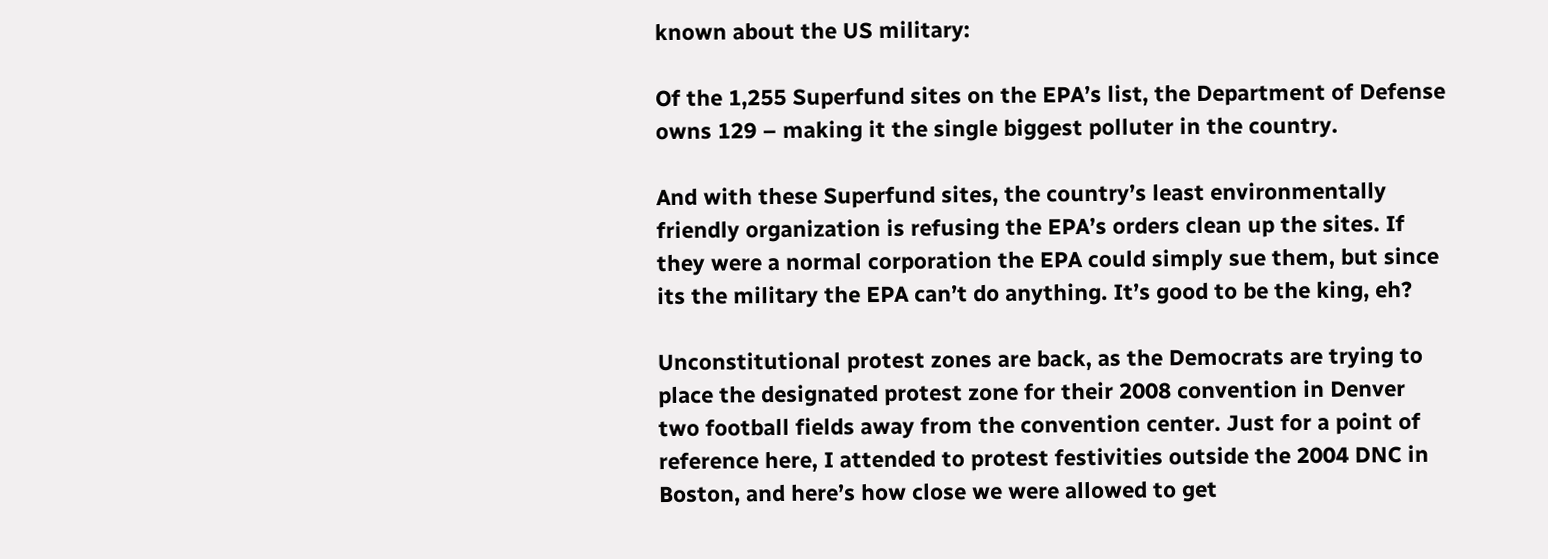known about the US military:

Of the 1,255 Superfund sites on the EPA’s list, the Department of Defense owns 129 – making it the single biggest polluter in the country.

And with these Superfund sites, the country’s least environmentally friendly organization is refusing the EPA’s orders clean up the sites. If they were a normal corporation the EPA could simply sue them, but since its the military the EPA can’t do anything. It’s good to be the king, eh?

Unconstitutional protest zones are back, as the Democrats are trying to place the designated protest zone for their 2008 convention in Denver two football fields away from the convention center. Just for a point of reference here, I attended to protest festivities outside the 2004 DNC in Boston, and here’s how close we were allowed to get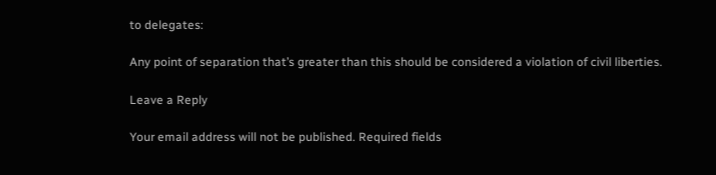to delegates:

Any point of separation that’s greater than this should be considered a violation of civil liberties.

Leave a Reply

Your email address will not be published. Required fields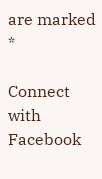are marked *

Connect with Facebook